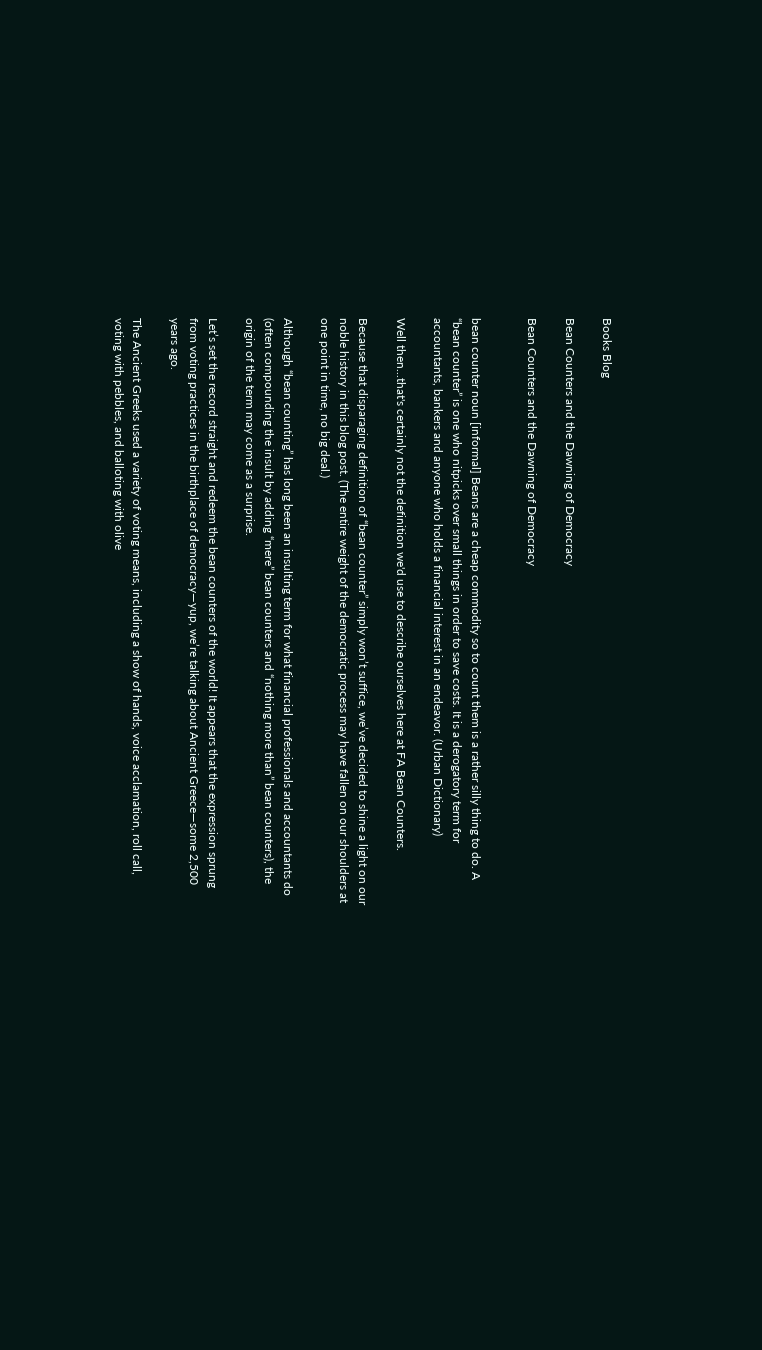Books Blog

Bean Counters and the Dawning of Democracy

Bean Counters and the Dawning of Democracy


bean counter noun [informal] Beans are a cheap commodity so to count them is a rather silly thing to do. A “bean counter” is one who nitpicks over small things in order to save costs. It is a derogatory term for accountants, bankers and anyone who holds a financial interest in an endeavor. (Urban Dictionary)

Well then...that's certainly not the definition we'd use to describe ourselves here at FA Bean Counters.

Because that disparaging definition of “bean counter” simply won’t suffice, we’ve decided to shine a light on our noble history in this blog post. (The entire weight of the democratic process may have fallen on our shoulders at one point in time, no big deal.)

Although “bean counting” has long been an insulting term for what financial professionals and accountants do (often compounding the insult by adding “mere” bean counters and “nothing more than” bean counters), the origin of the term may come as a surprise.

Let’s set the record straight and redeem the bean counters of the world! It appears that the expression sprung from voting practices in the birthplace of democracy—yup, we’re talking about Ancient Greece—some 2,500 years ago.

The Ancient Greeks used a variety of voting means, including a show of hands, voice acclamation, roll call, voting with pebbles, and balloting with olive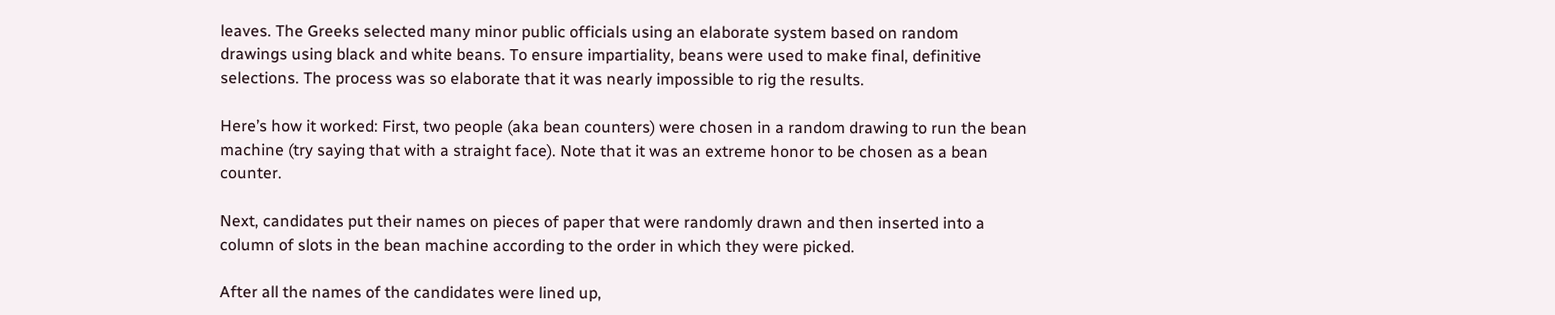leaves. The Greeks selected many minor public officials using an elaborate system based on random drawings using black and white beans. To ensure impartiality, beans were used to make final, definitive selections. The process was so elaborate that it was nearly impossible to rig the results.

Here’s how it worked: First, two people (aka bean counters) were chosen in a random drawing to run the bean machine (try saying that with a straight face). Note that it was an extreme honor to be chosen as a bean counter.

Next, candidates put their names on pieces of paper that were randomly drawn and then inserted into a column of slots in the bean machine according to the order in which they were picked.

After all the names of the candidates were lined up,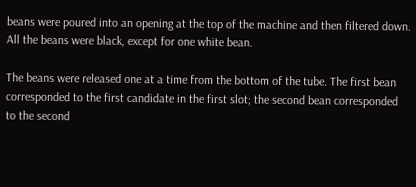beans were poured into an opening at the top of the machine and then filtered down. All the beans were black, except for one white bean.

The beans were released one at a time from the bottom of the tube. The first bean corresponded to the first candidate in the first slot; the second bean corresponded to the second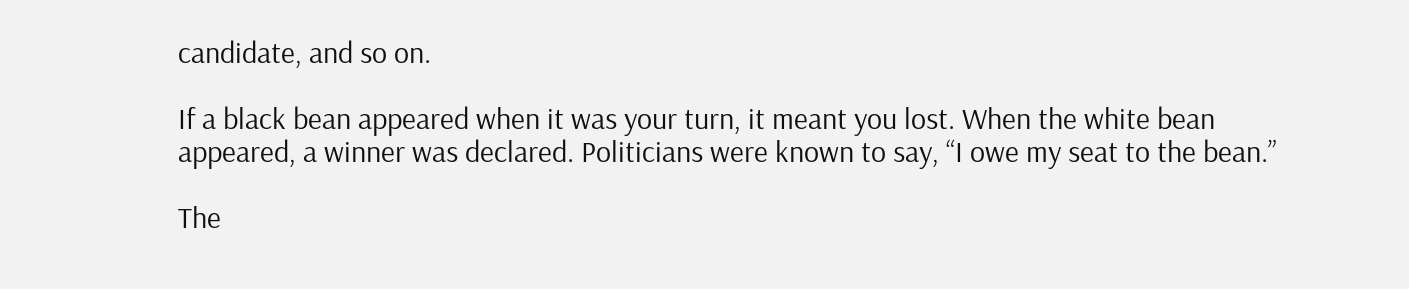candidate, and so on.

If a black bean appeared when it was your turn, it meant you lost. When the white bean appeared, a winner was declared. Politicians were known to say, “I owe my seat to the bean.”

The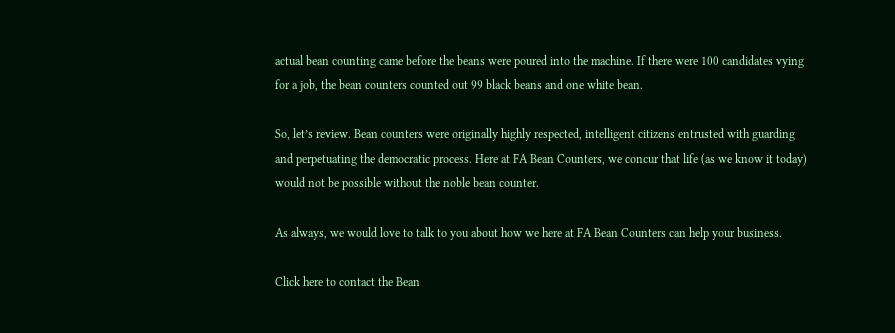actual bean counting came before the beans were poured into the machine. If there were 100 candidates vying for a job, the bean counters counted out 99 black beans and one white bean.

So, let’s review. Bean counters were originally highly respected, intelligent citizens entrusted with guarding and perpetuating the democratic process. Here at FA Bean Counters, we concur that life (as we know it today) would not be possible without the noble bean counter.

As always, we would love to talk to you about how we here at FA Bean Counters can help your business.

Click here to contact the Bean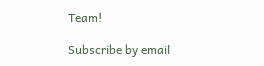Team!

Subscribe by email